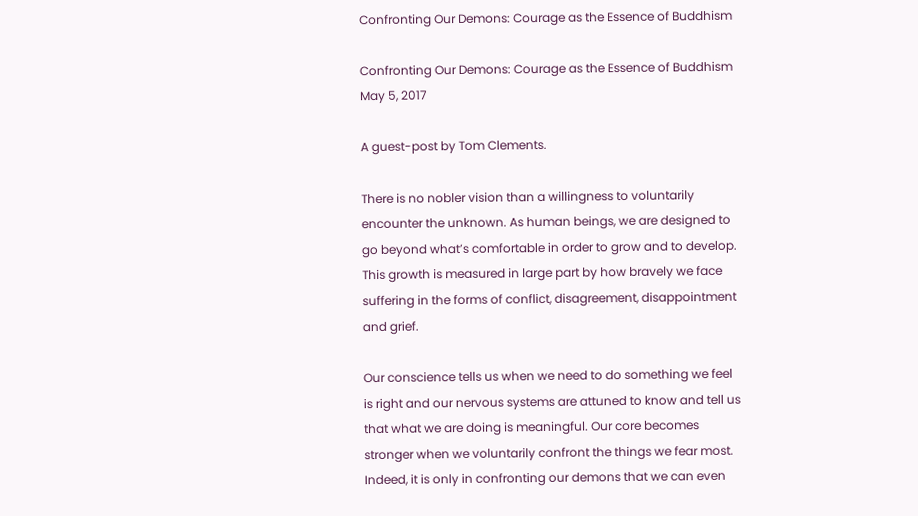Confronting Our Demons: Courage as the Essence of Buddhism

Confronting Our Demons: Courage as the Essence of Buddhism May 5, 2017

A guest-post by Tom Clements.

There is no nobler vision than a willingness to voluntarily encounter the unknown. As human beings, we are designed to go beyond what’s comfortable in order to grow and to develop. This growth is measured in large part by how bravely we face suffering in the forms of conflict, disagreement, disappointment and grief.

Our conscience tells us when we need to do something we feel is right and our nervous systems are attuned to know and tell us that what we are doing is meaningful. Our core becomes stronger when we voluntarily confront the things we fear most. Indeed, it is only in confronting our demons that we can even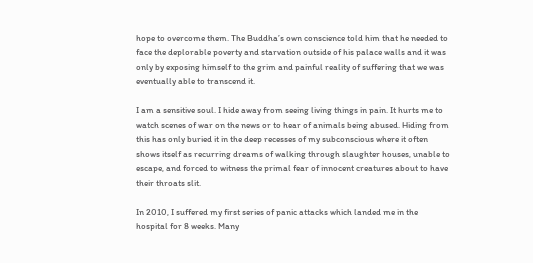hope to overcome them. The Buddha’s own conscience told him that he needed to face the deplorable poverty and starvation outside of his palace walls and it was only by exposing himself to the grim and painful reality of suffering that we was eventually able to transcend it.

I am a sensitive soul. I hide away from seeing living things in pain. It hurts me to watch scenes of war on the news or to hear of animals being abused. Hiding from this has only buried it in the deep recesses of my subconscious where it often shows itself as recurring dreams of walking through slaughter houses, unable to escape, and forced to witness the primal fear of innocent creatures about to have their throats slit.

In 2010, I suffered my first series of panic attacks which landed me in the hospital for 8 weeks. Many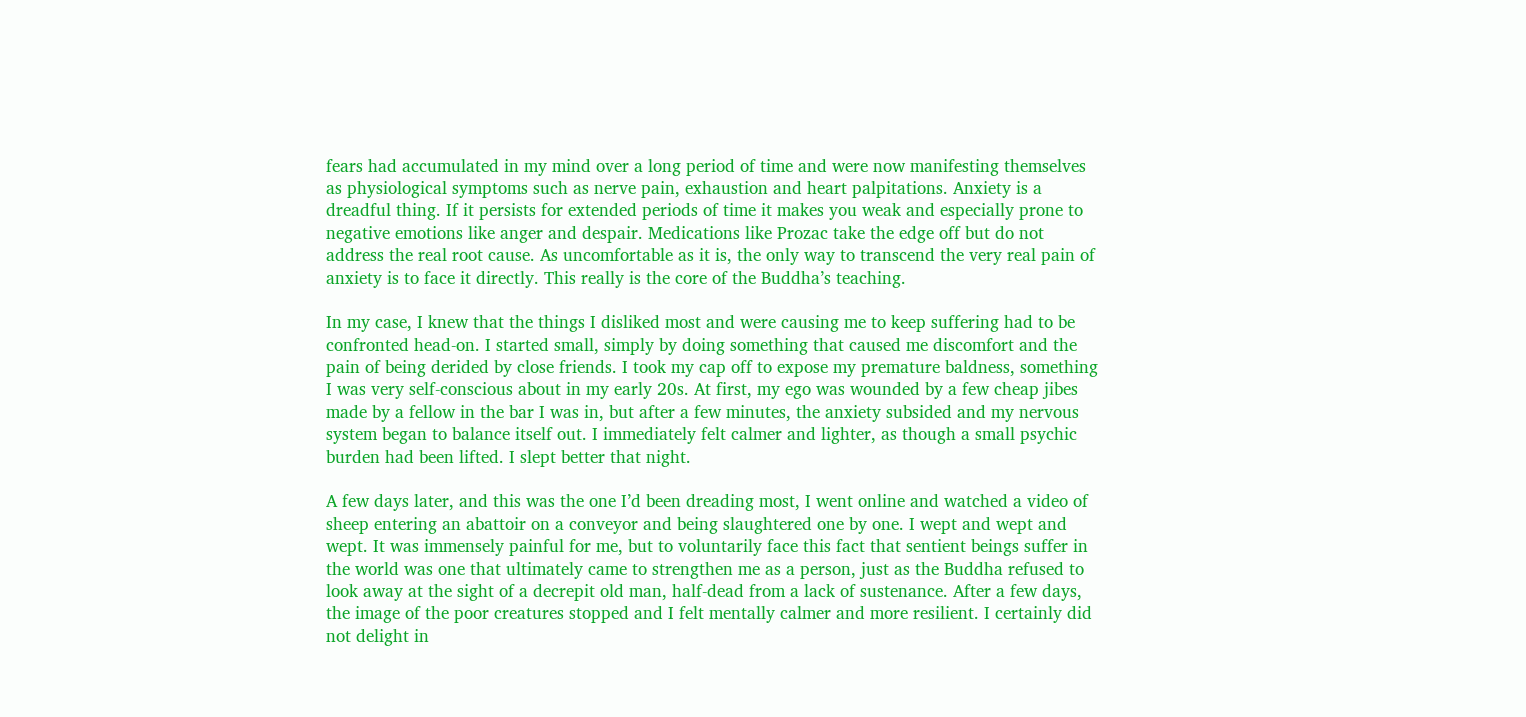fears had accumulated in my mind over a long period of time and were now manifesting themselves as physiological symptoms such as nerve pain, exhaustion and heart palpitations. Anxiety is a dreadful thing. If it persists for extended periods of time it makes you weak and especially prone to negative emotions like anger and despair. Medications like Prozac take the edge off but do not address the real root cause. As uncomfortable as it is, the only way to transcend the very real pain of anxiety is to face it directly. This really is the core of the Buddha’s teaching.

In my case, I knew that the things I disliked most and were causing me to keep suffering had to be confronted head-on. I started small, simply by doing something that caused me discomfort and the pain of being derided by close friends. I took my cap off to expose my premature baldness, something I was very self-conscious about in my early 20s. At first, my ego was wounded by a few cheap jibes made by a fellow in the bar I was in, but after a few minutes, the anxiety subsided and my nervous system began to balance itself out. I immediately felt calmer and lighter, as though a small psychic burden had been lifted. I slept better that night.

A few days later, and this was the one I’d been dreading most, I went online and watched a video of sheep entering an abattoir on a conveyor and being slaughtered one by one. I wept and wept and wept. It was immensely painful for me, but to voluntarily face this fact that sentient beings suffer in the world was one that ultimately came to strengthen me as a person, just as the Buddha refused to look away at the sight of a decrepit old man, half-dead from a lack of sustenance. After a few days, the image of the poor creatures stopped and I felt mentally calmer and more resilient. I certainly did not delight in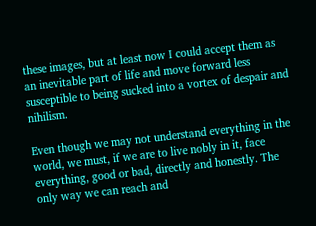these images, but at least now I could accept them as an inevitable part of life and move forward less susceptible to being sucked into a vortex of despair and nihilism.

Even though we may not understand everything in the world, we must, if we are to live nobly in it, face everything, good or bad, directly and honestly. The only way we can reach and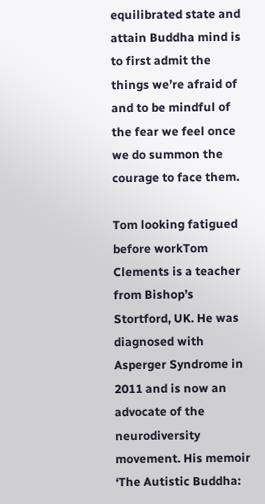equilibrated state and attain Buddha mind is to first admit the things we’re afraid of and to be mindful of the fear we feel once we do summon the courage to face them.

Tom looking fatigued before workTom Clements is a teacher from Bishop’s Stortford, UK. He was diagnosed with Asperger Syndrome in 2011 and is now an advocate of the neurodiversity movement. His memoir ‘The Autistic Buddha: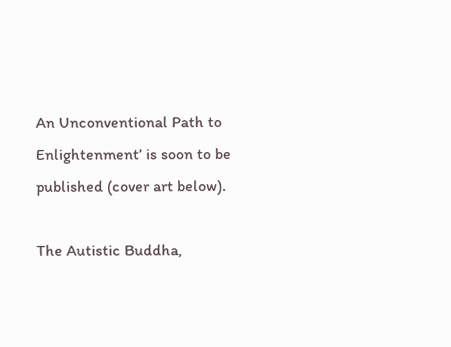An Unconventional Path to Enlightenment’ is soon to be published (cover art below).

The Autistic Buddha,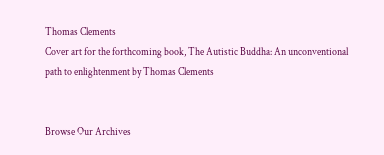Thomas Clements
Cover art for the forthcoming book, The Autistic Buddha: An unconventional path to enlightenment by Thomas Clements


Browse Our Archives